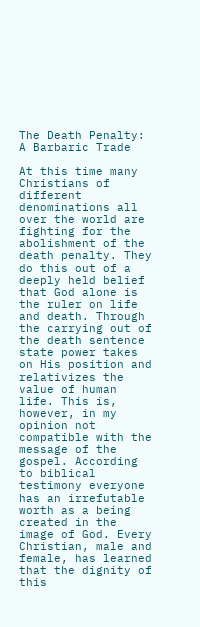The Death Penalty: A Barbaric Trade

At this time many Christians of different denominations all over the world are fighting for the abolishment of the death penalty. They do this out of a deeply held belief that God alone is the ruler on life and death. Through the carrying out of the death sentence state power takes on His position and relativizes the value of human life. This is, however, in my opinion not compatible with the message of the gospel. According to biblical testimony everyone has an irrefutable worth as a being created in the image of God. Every Christian, male and female, has learned that the dignity of this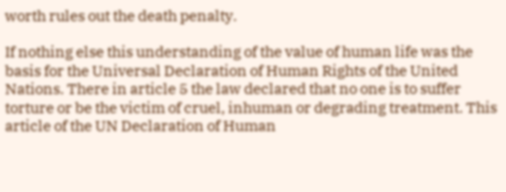worth rules out the death penalty.

If nothing else this understanding of the value of human life was the basis for the Universal Declaration of Human Rights of the United Nations. There in article 5 the law declared that no one is to suffer torture or be the victim of cruel, inhuman or degrading treatment. This article of the UN Declaration of Human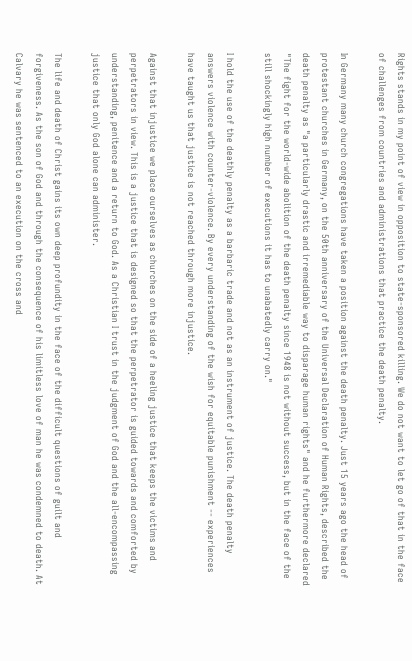Rights stands in my point of view in opposition to state-sponsored killing. We do not want to let go of that in the face of challenges from countries and administrations that practice the death penalty.

In Germany many church congregations have taken a position against the death penalty. Just 15 years ago the head of protestant churches in Germany, on the 50th anniversary of the Universal Declaration of Human Rights, described the death penalty as "a particularly drastic and irremediable way to disparage human rights" and he furthermore declared "The fight for the world-wide abolition of the death penalty since 1948 is not without success, but in the face of the still shockingly high number of executions it has to unabatedly carry on."

I hold the use of the deathly penalty as a barbaric trade and not as an instrument of justice. The death penalty answers violence with counter-violence. By every understanding of the wish for equitable punishment -- experiences have taught us that justice is not reached through more injustice.

Against that injustice we place ourselves as churches on the side of a heeling justice that keeps the victims and perpetrators in view. This is a justice that is designed so that the perpetrator is guided towards and comforted by understanding, penitence and a return to God. As a Christian I trust in the judgment of God and the all-encompassing justice that only God alone can administer.

The life and death of Christ gains its own deep profundity in the face of the difficult questions of guilt and forgiveness. As the son of God and through the consequence of his limitless love of man he was condemned to death. At Calvary he was sentenced to an execution on the cross and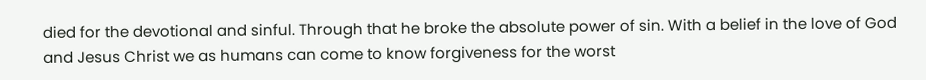died for the devotional and sinful. Through that he broke the absolute power of sin. With a belief in the love of God and Jesus Christ we as humans can come to know forgiveness for the worst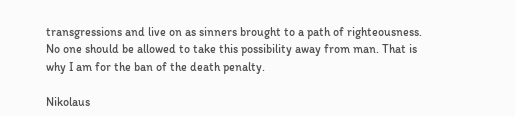transgressions and live on as sinners brought to a path of righteousness. No one should be allowed to take this possibility away from man. That is why I am for the ban of the death penalty.

Nikolaus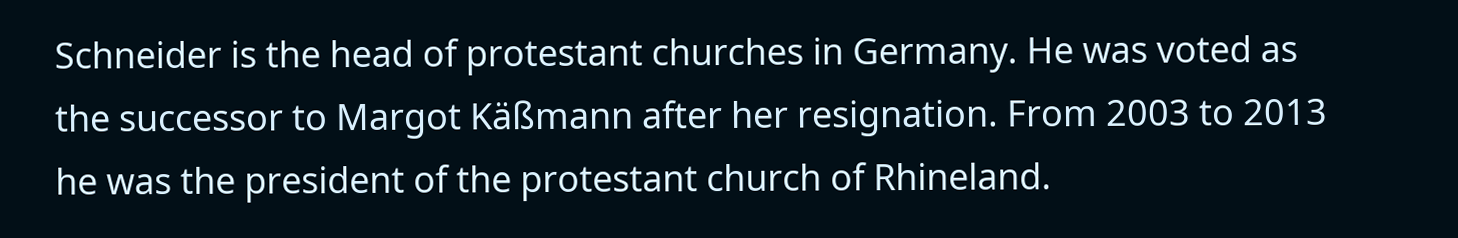Schneider is the head of protestant churches in Germany. He was voted as the successor to Margot Käßmann after her resignation. From 2003 to 2013 he was the president of the protestant church of Rhineland.